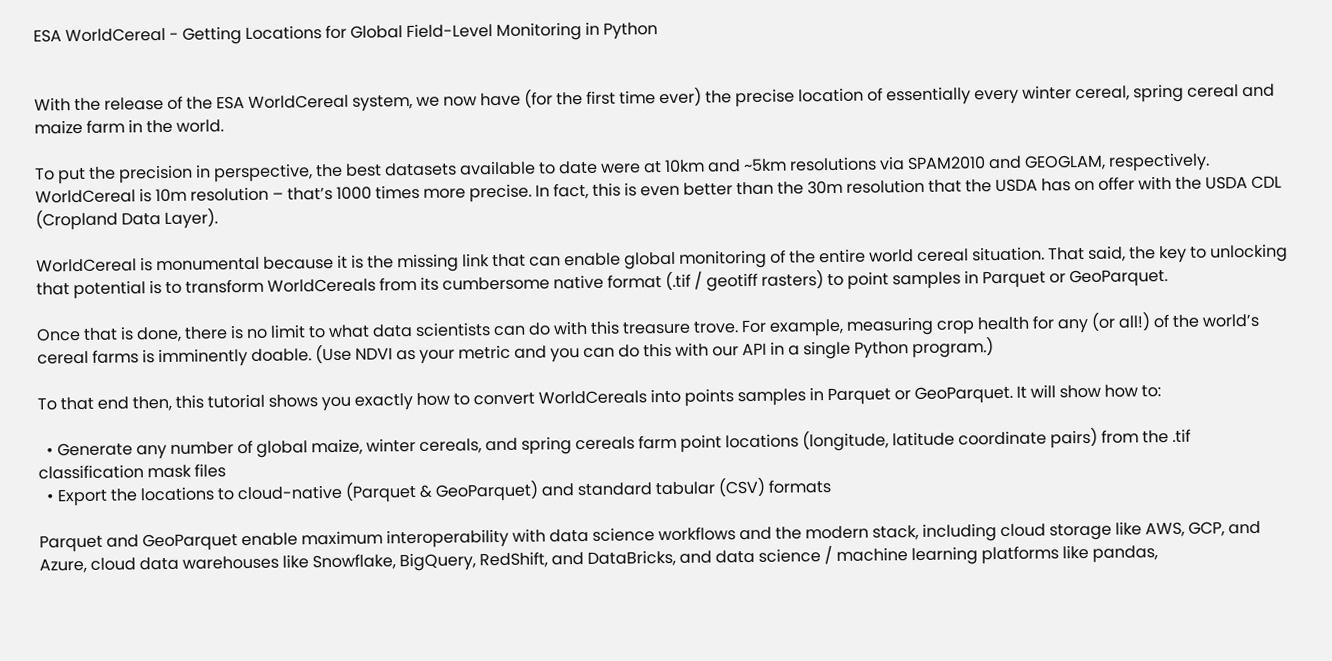ESA WorldCereal - Getting Locations for Global Field-Level Monitoring in Python


With the release of the ESA WorldCereal system, we now have (for the first time ever) the precise location of essentially every winter cereal, spring cereal and maize farm in the world.

To put the precision in perspective, the best datasets available to date were at 10km and ~5km resolutions via SPAM2010 and GEOGLAM, respectively. WorldCereal is 10m resolution – that’s 1000 times more precise. In fact, this is even better than the 30m resolution that the USDA has on offer with the USDA CDL (Cropland Data Layer).

WorldCereal is monumental because it is the missing link that can enable global monitoring of the entire world cereal situation. That said, the key to unlocking that potential is to transform WorldCereals from its cumbersome native format (.tif / geotiff rasters) to point samples in Parquet or GeoParquet.

Once that is done, there is no limit to what data scientists can do with this treasure trove. For example, measuring crop health for any (or all!) of the world’s cereal farms is imminently doable. (Use NDVI as your metric and you can do this with our API in a single Python program.)

To that end then, this tutorial shows you exactly how to convert WorldCereals into points samples in Parquet or GeoParquet. It will show how to:

  • Generate any number of global maize, winter cereals, and spring cereals farm point locations (longitude, latitude coordinate pairs) from the .tif classification mask files
  • Export the locations to cloud-native (Parquet & GeoParquet) and standard tabular (CSV) formats

Parquet and GeoParquet enable maximum interoperability with data science workflows and the modern stack, including cloud storage like AWS, GCP, and Azure, cloud data warehouses like Snowflake, BigQuery, RedShift, and DataBricks, and data science / machine learning platforms like pandas,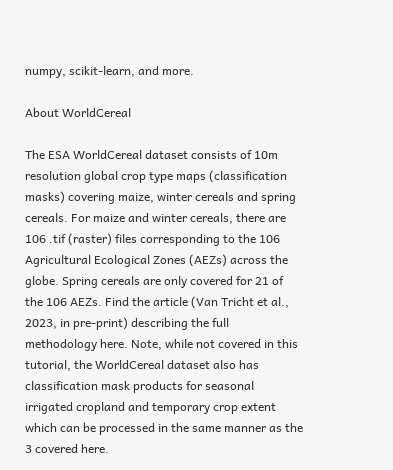numpy, scikit-learn, and more.

About WorldCereal

The ESA WorldCereal dataset consists of 10m resolution global crop type maps (classification masks) covering maize, winter cereals and spring cereals. For maize and winter cereals, there are 106 .tif (raster) files corresponding to the 106 Agricultural Ecological Zones (AEZs) across the globe. Spring cereals are only covered for 21 of the 106 AEZs. Find the article (Van Tricht et al., 2023, in pre-print) describing the full methodology here. Note, while not covered in this tutorial, the WorldCereal dataset also has classification mask products for seasonal irrigated cropland and temporary crop extent which can be processed in the same manner as the 3 covered here.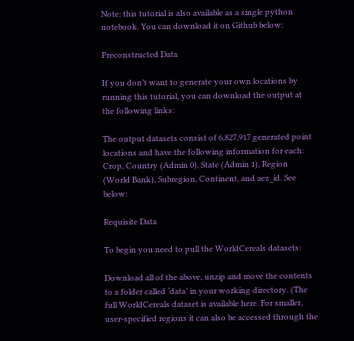Note: this tutorial is also available as a single python notebook. You can download it on Github below:

Preconstructed Data

If you don’t want to generate your own locations by running this tutorial, you can download the output at the following links:

The output datasets consist of 6,827,917 generated point locations and have the following information for each: Crop, Country (Admin 0), State (Admin 1), Region (World Bank), Subregion, Continent, and aez_id. See below:

Requisite Data

To begin you need to pull the WorldCereals datasets:

Download all of the above, unzip and move the contents to a folder called ‘data’ in your working directory. (The full WorldCereals dataset is available here. For smaller, user-specified regions it can also be accessed through the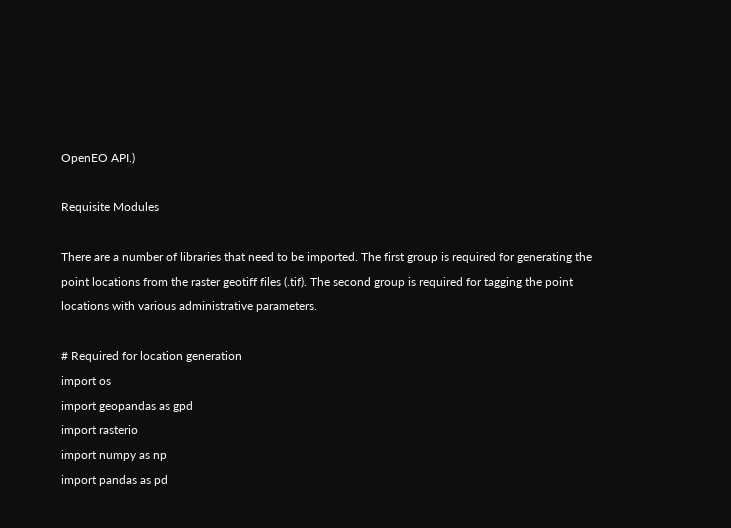OpenEO API.)

Requisite Modules

There are a number of libraries that need to be imported. The first group is required for generating the point locations from the raster geotiff files (.tif). The second group is required for tagging the point locations with various administrative parameters.

# Required for location generation
import os
import geopandas as gpd
import rasterio
import numpy as np
import pandas as pd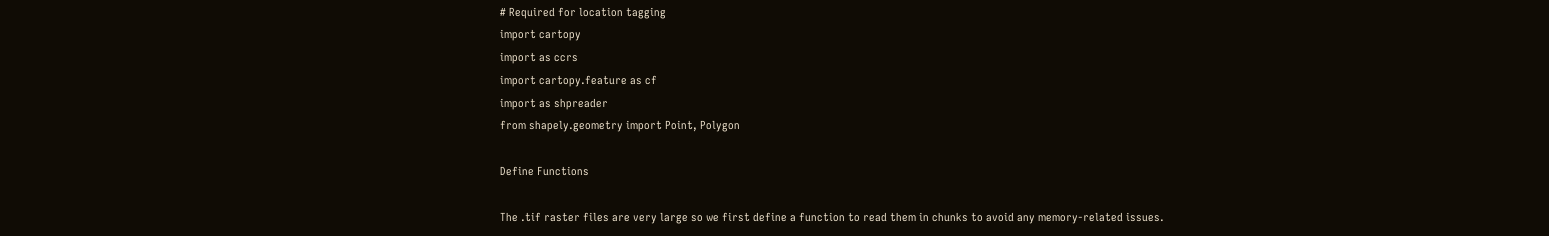# Required for location tagging
import cartopy
import as ccrs
import cartopy.feature as cf
import as shpreader
from shapely.geometry import Point, Polygon

Define Functions

The .tif raster files are very large so we first define a function to read them in chunks to avoid any memory-related issues.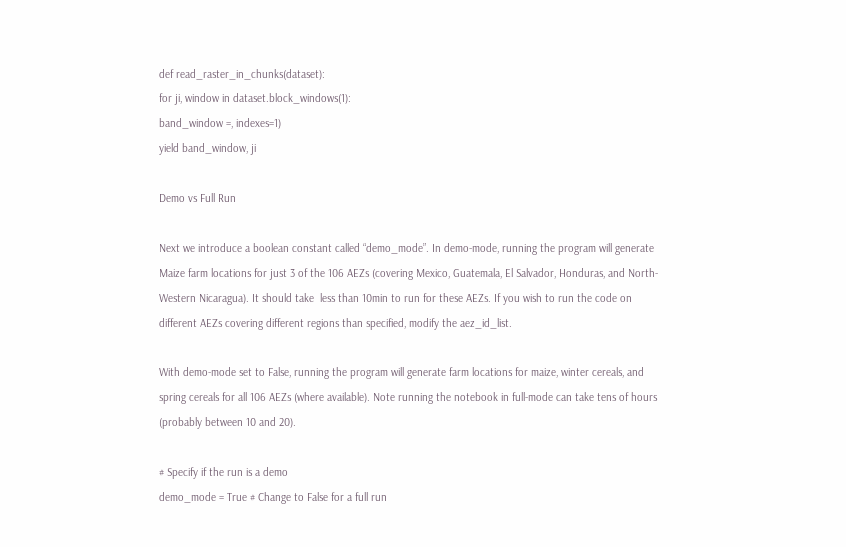def read_raster_in_chunks(dataset):
for ji, window in dataset.block_windows(1):
band_window =, indexes=1)
yield band_window, ji

Demo vs Full Run

Next we introduce a boolean constant called “demo_mode”. In demo-mode, running the program will generate Maize farm locations for just 3 of the 106 AEZs (covering Mexico, Guatemala, El Salvador, Honduras, and North-Western Nicaragua). It should take  less than 10min to run for these AEZs. If you wish to run the code on different AEZs covering different regions than specified, modify the aez_id_list.

With demo-mode set to False, running the program will generate farm locations for maize, winter cereals, and spring cereals for all 106 AEZs (where available). Note running the notebook in full-mode can take tens of hours (probably between 10 and 20).

# Specify if the run is a demo
demo_mode = True # Change to False for a full run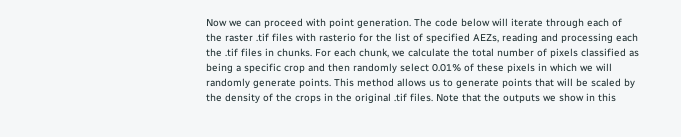Now we can proceed with point generation. The code below will iterate through each of the raster .tif files with rasterio for the list of specified AEZs, reading and processing each the .tif files in chunks. For each chunk, we calculate the total number of pixels classified as being a specific crop and then randomly select 0.01% of these pixels in which we will randomly generate points. This method allows us to generate points that will be scaled by the density of the crops in the original .tif files. Note that the outputs we show in this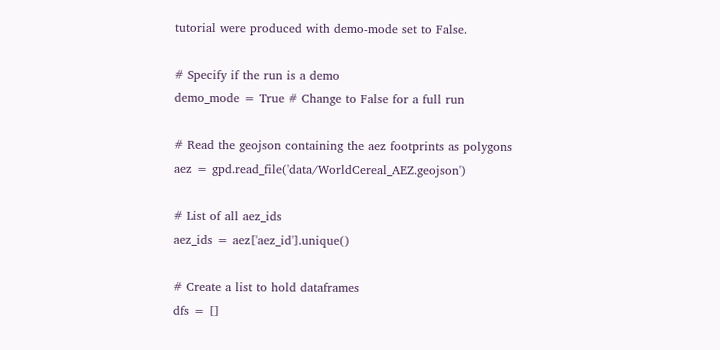tutorial were produced with demo-mode set to False.

# Specify if the run is a demo
demo_mode = True # Change to False for a full run

# Read the geojson containing the aez footprints as polygons
aez = gpd.read_file('data/WorldCereal_AEZ.geojson')

# List of all aez_ids
aez_ids = aez['aez_id'].unique()

# Create a list to hold dataframes
dfs = []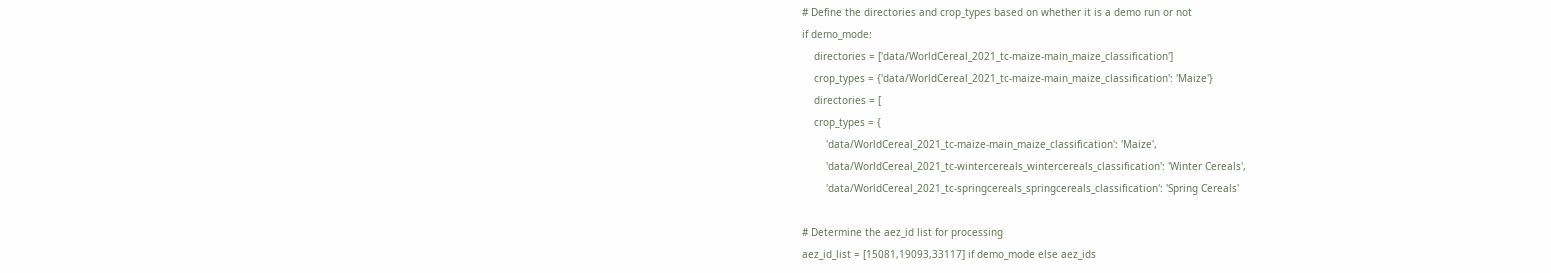# Define the directories and crop_types based on whether it is a demo run or not
if demo_mode:
    directories = ['data/WorldCereal_2021_tc-maize-main_maize_classification']
    crop_types = {'data/WorldCereal_2021_tc-maize-main_maize_classification': 'Maize'}
    directories = [
    crop_types = {
        'data/WorldCereal_2021_tc-maize-main_maize_classification': 'Maize',
        'data/WorldCereal_2021_tc-wintercereals_wintercereals_classification': 'Winter Cereals',
        'data/WorldCereal_2021_tc-springcereals_springcereals_classification': 'Spring Cereals'

# Determine the aez_id list for processing
aez_id_list = [15081,19093,33117] if demo_mode else aez_ids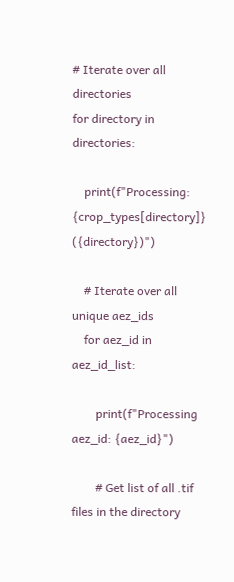# Iterate over all directories
for directory in directories:

    print(f"Processing: {crop_types[directory]} ({directory})")

    # Iterate over all unique aez_ids
    for aez_id in aez_id_list:

        print(f"Processing aez_id: {aez_id}")

        # Get list of all .tif files in the directory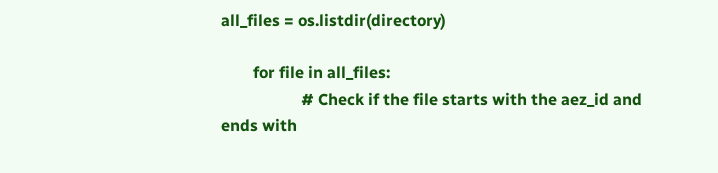all_files = os.listdir(directory)

        for file in all_files:
                    # Check if the file starts with the aez_id and ends with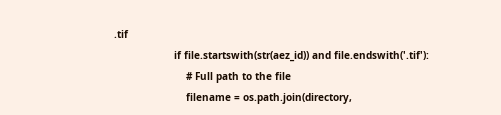.tif
                    if file.startswith(str(aez_id)) and file.endswith('.tif'):
                        # Full path to the file
                        filename = os.path.join(directory,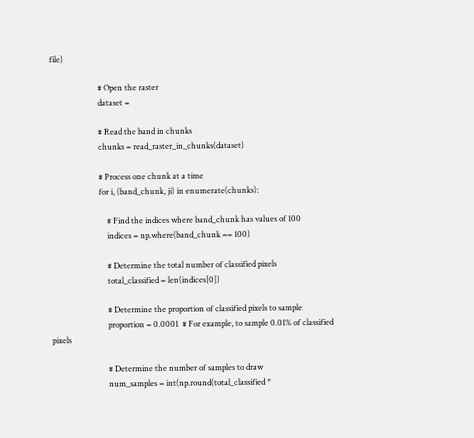file)

                        # Open the raster
                        dataset =

                        # Read the band in chunks
                        chunks = read_raster_in_chunks(dataset)

                        # Process one chunk at a time
                        for i, (band_chunk, ji) in enumerate(chunks):

                            # Find the indices where band_chunk has values of 100
                            indices = np.where(band_chunk == 100)

                            # Determine the total number of classified pixels
                            total_classified = len(indices[0])

                            # Determine the proportion of classified pixels to sample
                            proportion = 0.0001  # For example, to sample 0.01% of classified pixels

                            # Determine the number of samples to draw
                            num_samples = int(np.round(total_classified *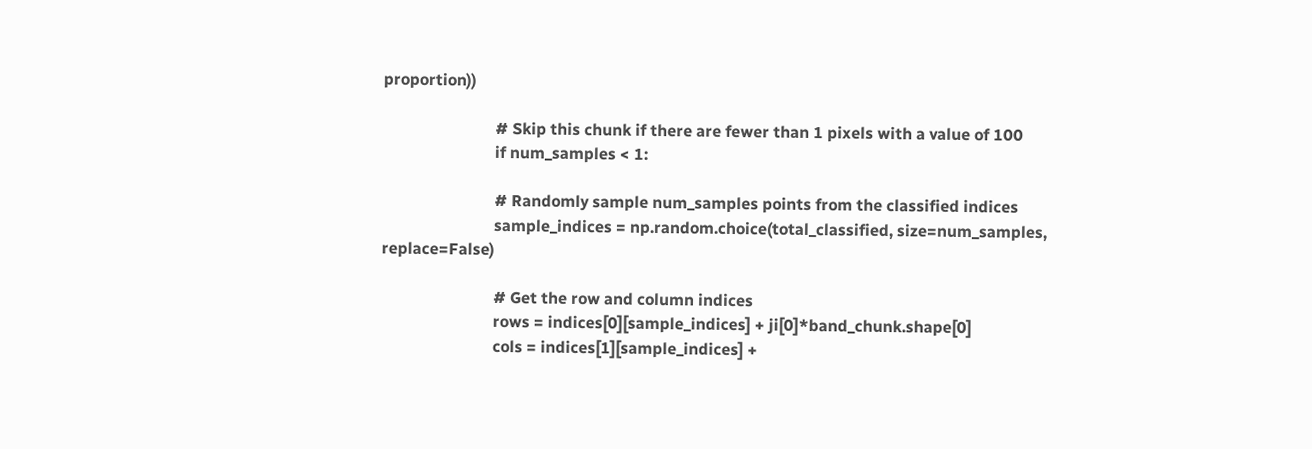proportion))

                            # Skip this chunk if there are fewer than 1 pixels with a value of 100
                            if num_samples < 1:

                            # Randomly sample num_samples points from the classified indices
                            sample_indices = np.random.choice(total_classified, size=num_samples, replace=False)

                            # Get the row and column indices
                            rows = indices[0][sample_indices] + ji[0]*band_chunk.shape[0]
                            cols = indices[1][sample_indices] +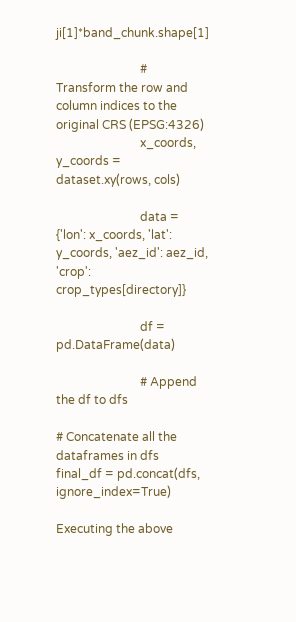ji[1]*band_chunk.shape[1]

                            # Transform the row and column indices to the original CRS (EPSG:4326)
                            x_coords, y_coords = dataset.xy(rows, cols)

                            data = {'lon': x_coords, 'lat': y_coords, 'aez_id': aez_id, 'crop': crop_types[directory]}

                            df = pd.DataFrame(data)

                            # Append the df to dfs

# Concatenate all the dataframes in dfs
final_df = pd.concat(dfs, ignore_index=True)

Executing the above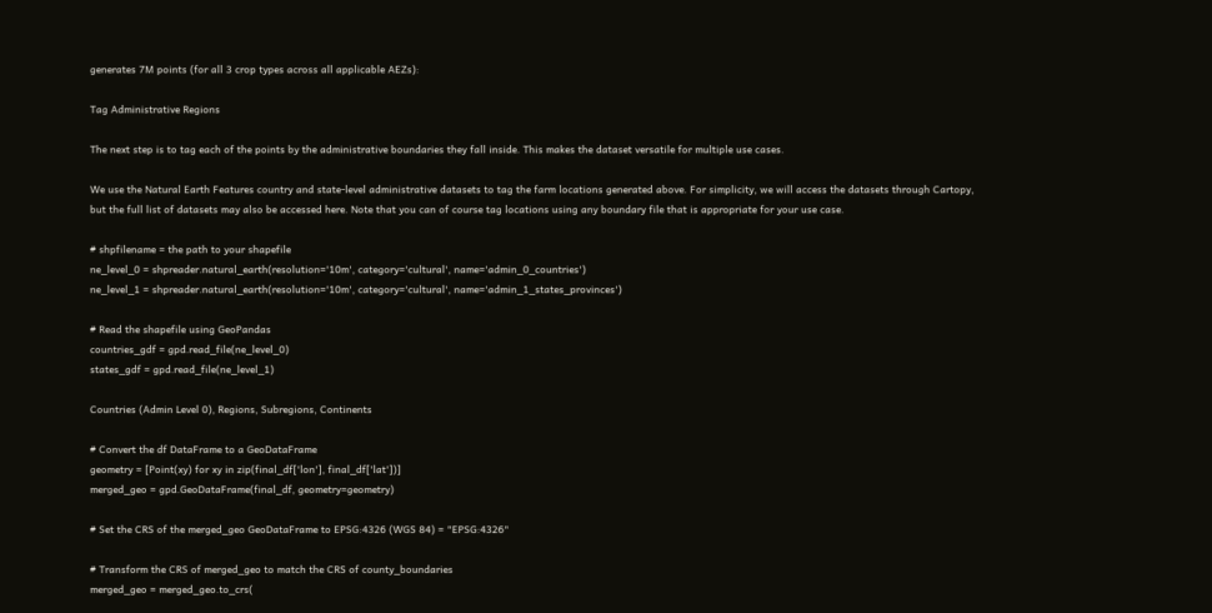generates 7M points (for all 3 crop types across all applicable AEZs):

Tag Administrative Regions

The next step is to tag each of the points by the administrative boundaries they fall inside. This makes the dataset versatile for multiple use cases.

We use the Natural Earth Features country and state-level administrative datasets to tag the farm locations generated above. For simplicity, we will access the datasets through Cartopy, but the full list of datasets may also be accessed here. Note that you can of course tag locations using any boundary file that is appropriate for your use case.

# shpfilename = the path to your shapefile
ne_level_0 = shpreader.natural_earth(resolution='10m', category='cultural', name='admin_0_countries')
ne_level_1 = shpreader.natural_earth(resolution='10m', category='cultural', name='admin_1_states_provinces')

# Read the shapefile using GeoPandas
countries_gdf = gpd.read_file(ne_level_0)
states_gdf = gpd.read_file(ne_level_1)

Countries (Admin Level 0), Regions, Subregions, Continents

# Convert the df DataFrame to a GeoDataFrame
geometry = [Point(xy) for xy in zip(final_df['lon'], final_df['lat'])]
merged_geo = gpd.GeoDataFrame(final_df, geometry=geometry)

# Set the CRS of the merged_geo GeoDataFrame to EPSG:4326 (WGS 84) = "EPSG:4326"

# Transform the CRS of merged_geo to match the CRS of county_boundaries
merged_geo = merged_geo.to_crs(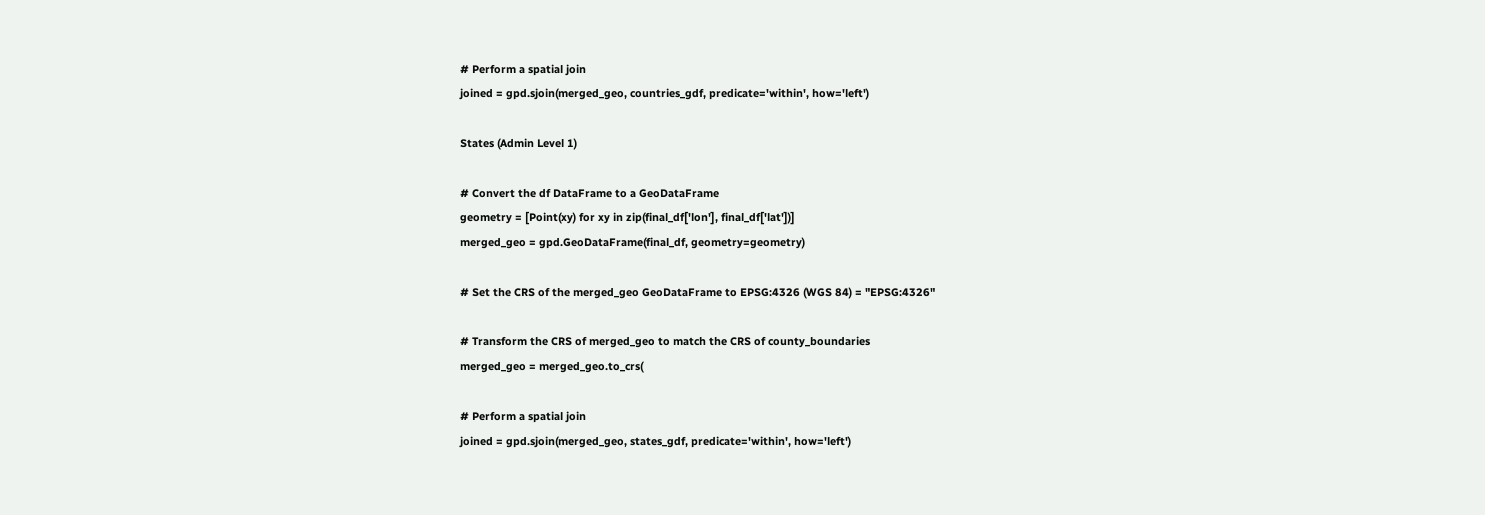# Perform a spatial join
joined = gpd.sjoin(merged_geo, countries_gdf, predicate='within', how='left')

States (Admin Level 1)

# Convert the df DataFrame to a GeoDataFrame
geometry = [Point(xy) for xy in zip(final_df['lon'], final_df['lat'])]
merged_geo = gpd.GeoDataFrame(final_df, geometry=geometry)

# Set the CRS of the merged_geo GeoDataFrame to EPSG:4326 (WGS 84) = "EPSG:4326"

# Transform the CRS of merged_geo to match the CRS of county_boundaries
merged_geo = merged_geo.to_crs(

# Perform a spatial join
joined = gpd.sjoin(merged_geo, states_gdf, predicate='within', how='left')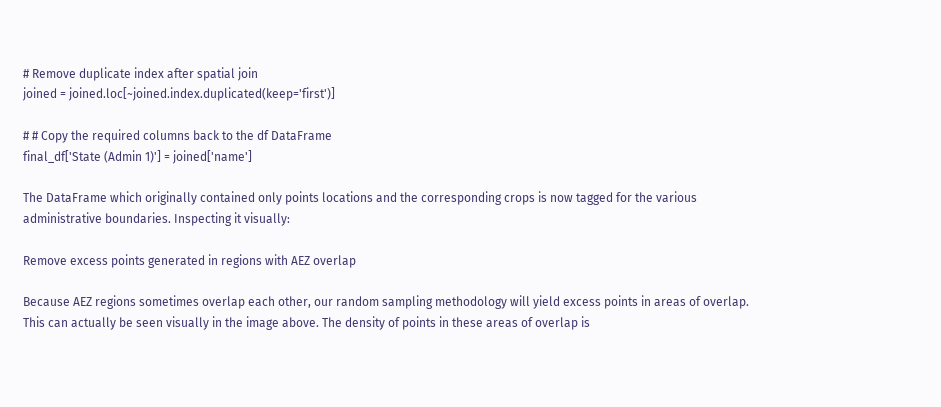# Remove duplicate index after spatial join
joined = joined.loc[~joined.index.duplicated(keep='first')]

# # Copy the required columns back to the df DataFrame
final_df['State (Admin 1)'] = joined['name']

The DataFrame which originally contained only points locations and the corresponding crops is now tagged for the various administrative boundaries. Inspecting it visually:

Remove excess points generated in regions with AEZ overlap

Because AEZ regions sometimes overlap each other, our random sampling methodology will yield excess points in areas of overlap. This can actually be seen visually in the image above. The density of points in these areas of overlap is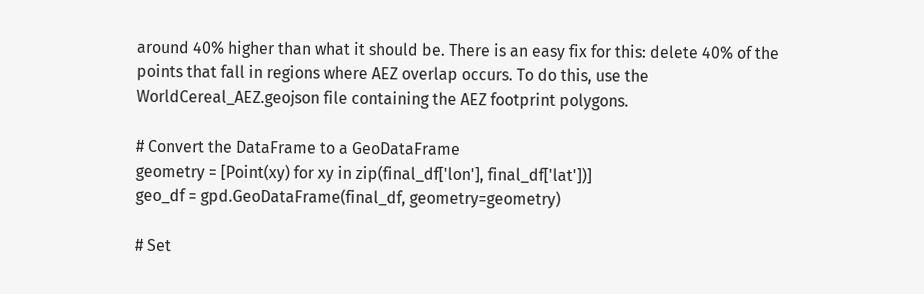around 40% higher than what it should be. There is an easy fix for this: delete 40% of the points that fall in regions where AEZ overlap occurs. To do this, use the WorldCereal_AEZ.geojson file containing the AEZ footprint polygons.

# Convert the DataFrame to a GeoDataFrame
geometry = [Point(xy) for xy in zip(final_df['lon'], final_df['lat'])]
geo_df = gpd.GeoDataFrame(final_df, geometry=geometry)

# Set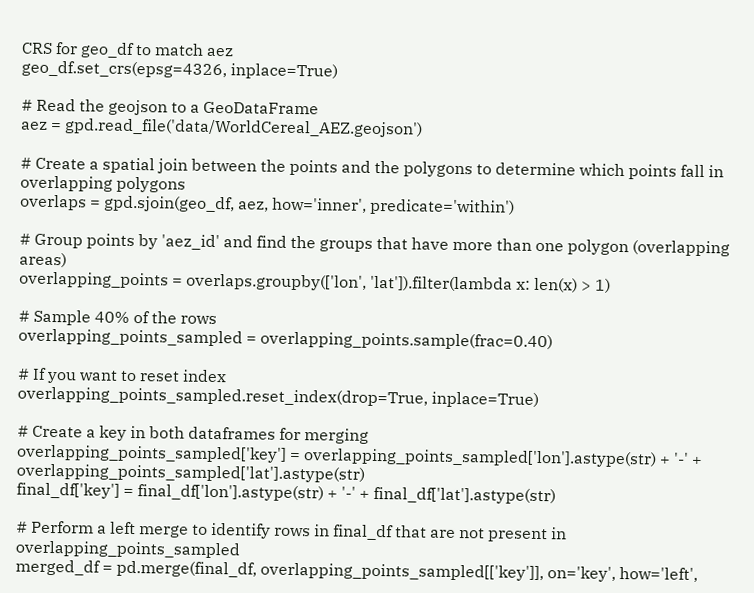CRS for geo_df to match aez
geo_df.set_crs(epsg=4326, inplace=True)

# Read the geojson to a GeoDataFrame
aez = gpd.read_file('data/WorldCereal_AEZ.geojson')

# Create a spatial join between the points and the polygons to determine which points fall in overlapping polygons
overlaps = gpd.sjoin(geo_df, aez, how='inner', predicate='within')

# Group points by 'aez_id' and find the groups that have more than one polygon (overlapping areas)
overlapping_points = overlaps.groupby(['lon', 'lat']).filter(lambda x: len(x) > 1)

# Sample 40% of the rows
overlapping_points_sampled = overlapping_points.sample(frac=0.40)

# If you want to reset index
overlapping_points_sampled.reset_index(drop=True, inplace=True)

# Create a key in both dataframes for merging
overlapping_points_sampled['key'] = overlapping_points_sampled['lon'].astype(str) + '-' + overlapping_points_sampled['lat'].astype(str)
final_df['key'] = final_df['lon'].astype(str) + '-' + final_df['lat'].astype(str)

# Perform a left merge to identify rows in final_df that are not present in overlapping_points_sampled
merged_df = pd.merge(final_df, overlapping_points_sampled[['key']], on='key', how='left',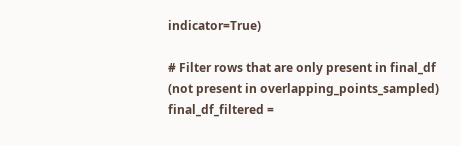indicator=True)

# Filter rows that are only present in final_df (not present in overlapping_points_sampled)
final_df_filtered =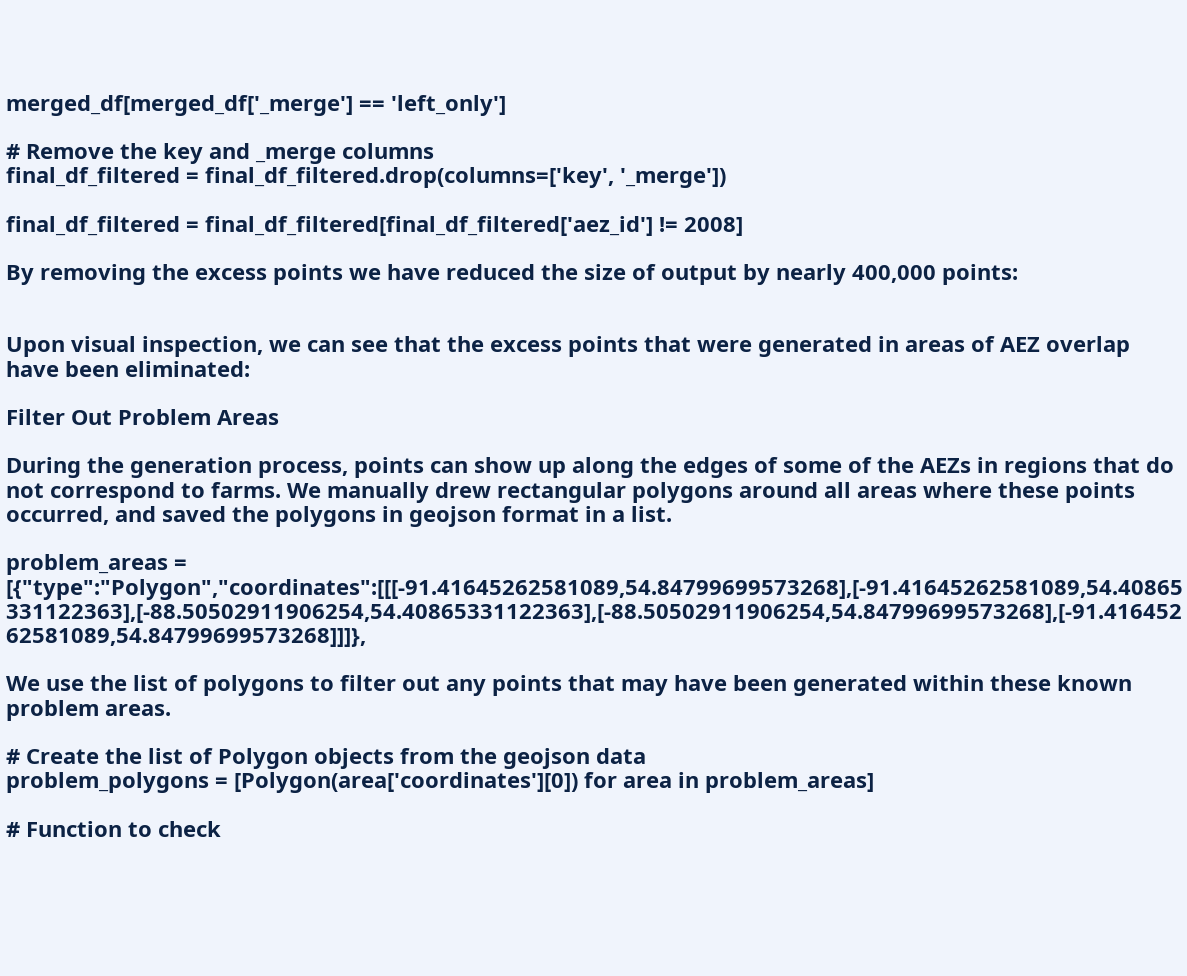merged_df[merged_df['_merge'] == 'left_only']

# Remove the key and _merge columns
final_df_filtered = final_df_filtered.drop(columns=['key', '_merge'])

final_df_filtered = final_df_filtered[final_df_filtered['aez_id'] != 2008]

By removing the excess points we have reduced the size of output by nearly 400,000 points:


Upon visual inspection, we can see that the excess points that were generated in areas of AEZ overlap have been eliminated:

Filter Out Problem Areas

During the generation process, points can show up along the edges of some of the AEZs in regions that do not correspond to farms. We manually drew rectangular polygons around all areas where these points occurred, and saved the polygons in geojson format in a list.

problem_areas = [{"type":"Polygon","coordinates":[[[-91.41645262581089,54.84799699573268],[-91.41645262581089,54.40865331122363],[-88.50502911906254,54.40865331122363],[-88.50502911906254,54.84799699573268],[-91.41645262581089,54.84799699573268]]]},

We use the list of polygons to filter out any points that may have been generated within these known problem areas.

# Create the list of Polygon objects from the geojson data
problem_polygons = [Polygon(area['coordinates'][0]) for area in problem_areas]

# Function to check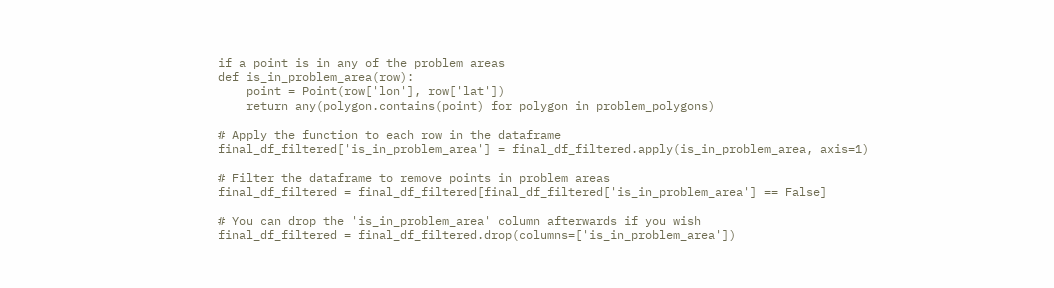if a point is in any of the problem areas
def is_in_problem_area(row):
    point = Point(row['lon'], row['lat'])
    return any(polygon.contains(point) for polygon in problem_polygons)

# Apply the function to each row in the dataframe
final_df_filtered['is_in_problem_area'] = final_df_filtered.apply(is_in_problem_area, axis=1)

# Filter the dataframe to remove points in problem areas
final_df_filtered = final_df_filtered[final_df_filtered['is_in_problem_area'] == False]

# You can drop the 'is_in_problem_area' column afterwards if you wish
final_df_filtered = final_df_filtered.drop(columns=['is_in_problem_area'])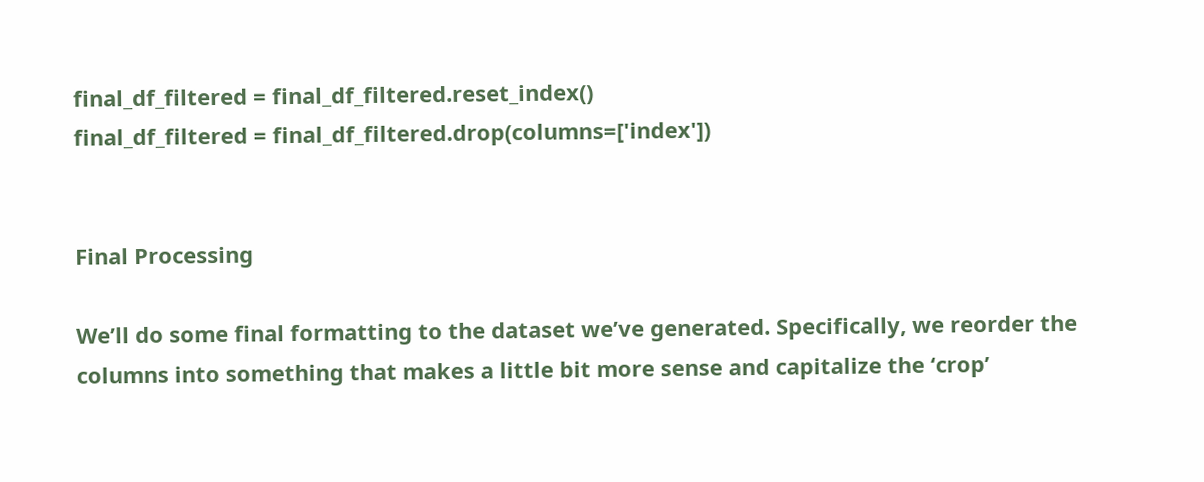final_df_filtered = final_df_filtered.reset_index()
final_df_filtered = final_df_filtered.drop(columns=['index'])


Final Processing

We’ll do some final formatting to the dataset we’ve generated. Specifically, we reorder the columns into something that makes a little bit more sense and capitalize the ‘crop’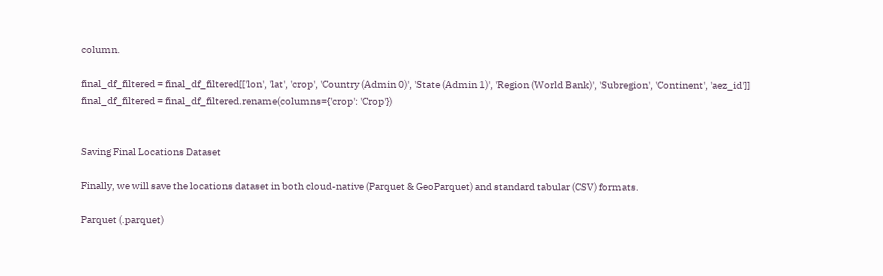column.

final_df_filtered = final_df_filtered[['lon', 'lat', 'crop', 'Country (Admin 0)', 'State (Admin 1)', 'Region (World Bank)', 'Subregion', 'Continent', 'aez_id']]
final_df_filtered = final_df_filtered.rename(columns={'crop': 'Crop'})


Saving Final Locations Dataset

Finally, we will save the locations dataset in both cloud-native (Parquet & GeoParquet) and standard tabular (CSV) formats.

Parquet (.parquet)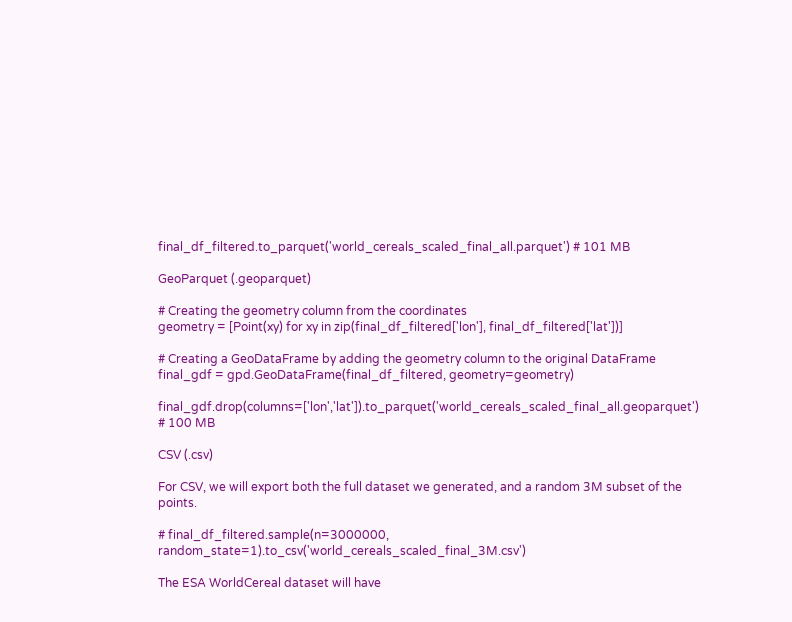final_df_filtered.to_parquet('world_cereals_scaled_final_all.parquet') # 101 MB

GeoParquet (.geoparquet)

# Creating the geometry column from the coordinates
geometry = [Point(xy) for xy in zip(final_df_filtered['lon'], final_df_filtered['lat'])]

# Creating a GeoDataFrame by adding the geometry column to the original DataFrame
final_gdf = gpd.GeoDataFrame(final_df_filtered, geometry=geometry)

final_gdf.drop(columns=['lon','lat']).to_parquet('world_cereals_scaled_final_all.geoparquet') # 100 MB

CSV (.csv)

For CSV, we will export both the full dataset we generated, and a random 3M subset of the points.

# final_df_filtered.sample(n=3000000, random_state=1).to_csv('world_cereals_scaled_final_3M.csv')

The ESA WorldCereal dataset will have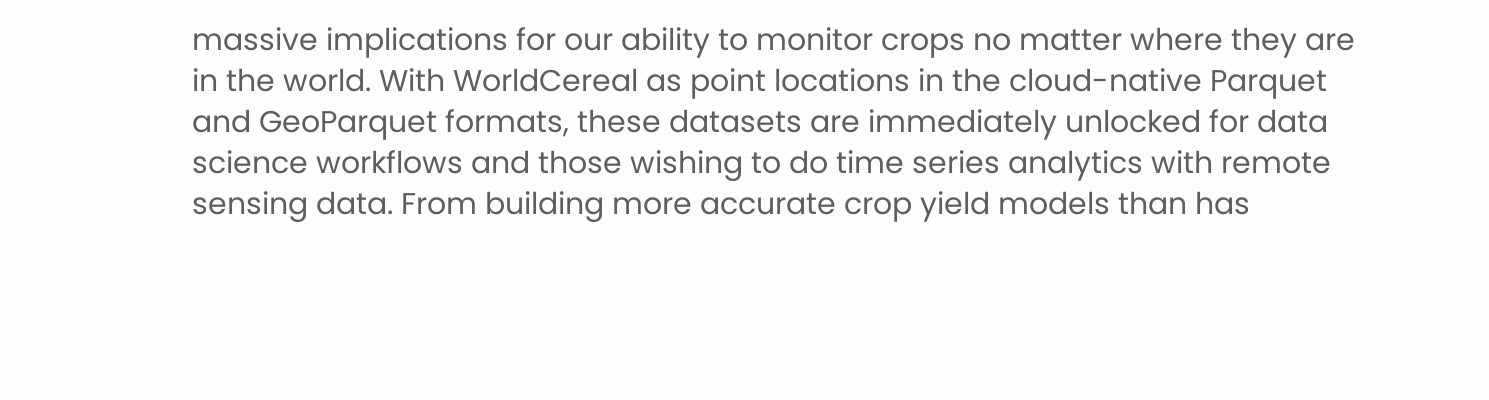massive implications for our ability to monitor crops no matter where they are in the world. With WorldCereal as point locations in the cloud-native Parquet and GeoParquet formats, these datasets are immediately unlocked for data science workflows and those wishing to do time series analytics with remote sensing data. From building more accurate crop yield models than has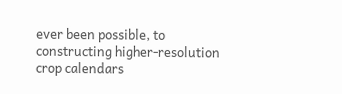ever been possible, to constructing higher-resolution crop calendars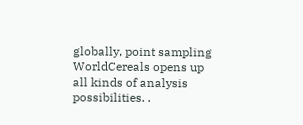globally, point sampling WorldCereals opens up all kinds of analysis possibilities. .